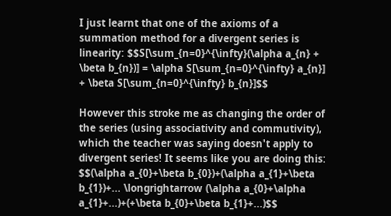I just learnt that one of the axioms of a summation method for a divergent series is linearity: $$S[\sum_{n=0}^{\infty}(\alpha a_{n} + \beta b_{n})] = \alpha S[\sum_{n=0}^{\infty} a_{n}] + \beta S[\sum_{n=0}^{\infty} b_{n}]$$

However this stroke me as changing the order of the series (using associativity and commutivity), which the teacher was saying doesn't apply to divergent series! It seems like you are doing this: $$(\alpha a_{0}+\beta b_{0})+(\alpha a_{1}+\beta b_{1})+... \longrightarrow (\alpha a_{0}+\alpha a_{1}+...)+(+\beta b_{0}+\beta b_{1}+...)$$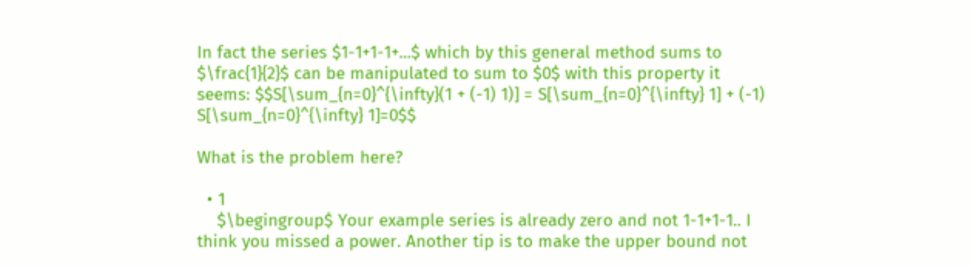In fact the series $1-1+1-1+...$ which by this general method sums to $\frac{1}{2}$ can be manipulated to sum to $0$ with this property it seems: $$S[\sum_{n=0}^{\infty}(1 + (-1) 1)] = S[\sum_{n=0}^{\infty} 1] + (-1) S[\sum_{n=0}^{\infty} 1]=0$$

What is the problem here?

  • 1
    $\begingroup$ Your example series is already zero and not 1-1+1-1.. I think you missed a power. Another tip is to make the upper bound not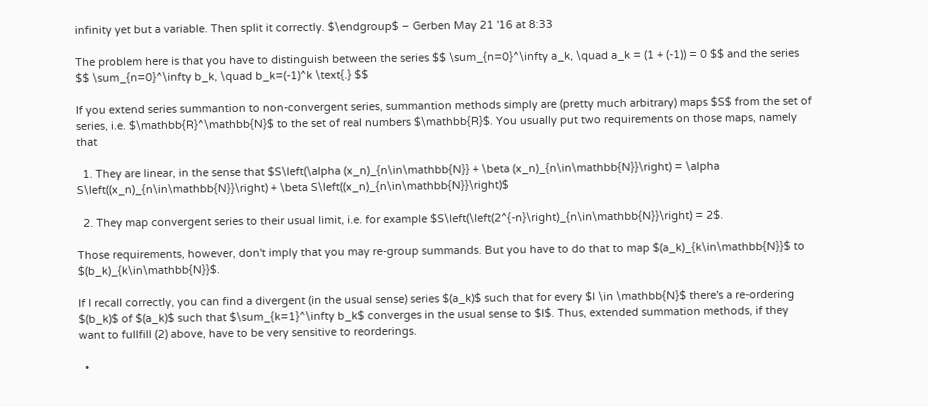infinity yet but a variable. Then split it correctly. $\endgroup$ – Gerben May 21 '16 at 8:33

The problem here is that you have to distinguish between the series $$ \sum_{n=0}^\infty a_k, \quad a_k = (1 + (-1)) = 0 $$ and the series $$ \sum_{n=0}^\infty b_k, \quad b_k=(-1)^k \text{.} $$

If you extend series summantion to non-convergent series, summantion methods simply are (pretty much arbitrary) maps $S$ from the set of series, i.e. $\mathbb{R}^\mathbb{N}$ to the set of real numbers $\mathbb{R}$. You usually put two requirements on those maps, namely that

  1. They are linear, in the sense that $S\left(\alpha (x_n)_{n\in\mathbb{N}} + \beta (x_n)_{n\in\mathbb{N}}\right) = \alpha S\left((x_n)_{n\in\mathbb{N}}\right) + \beta S\left((x_n)_{n\in\mathbb{N}}\right)$

  2. They map convergent series to their usual limit, i.e. for example $S\left(\left(2^{-n}\right)_{n\in\mathbb{N}}\right) = 2$.

Those requirements, however, don't imply that you may re-group summands. But you have to do that to map $(a_k)_{k\in\mathbb{N}}$ to $(b_k)_{k\in\mathbb{N}}$.

If I recall correctly, you can find a divergent (in the usual sense) series $(a_k)$ such that for every $l \in \mathbb{N}$ there's a re-ordering $(b_k)$ of $(a_k)$ such that $\sum_{k=1}^\infty b_k$ converges in the usual sense to $l$. Thus, extended summation methods, if they want to fullfill (2) above, have to be very sensitive to reorderings.

  •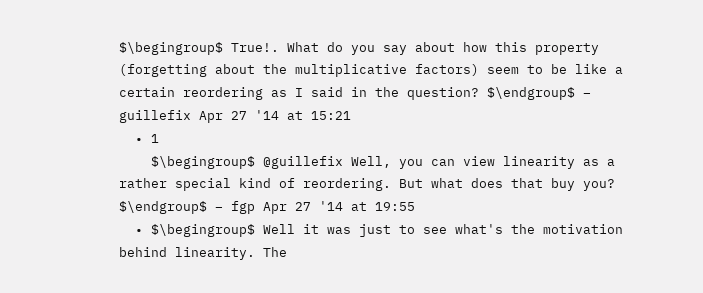$\begingroup$ True!. What do you say about how this property (forgetting about the multiplicative factors) seem to be like a certain reordering as I said in the question? $\endgroup$ – guillefix Apr 27 '14 at 15:21
  • 1
    $\begingroup$ @guillefix Well, you can view linearity as a rather special kind of reordering. But what does that buy you? $\endgroup$ – fgp Apr 27 '14 at 19:55
  • $\begingroup$ Well it was just to see what's the motivation behind linearity. The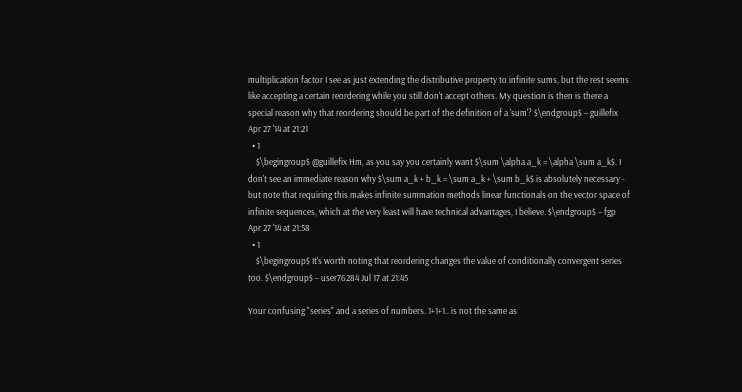multiplication factor I see as just extending the distributive property to infinite sums, but the rest seems like accepting a certain reordering while you still don't accept others. My question is then is there a special reason why that reordering should be part of the definition of a 'sum'? $\endgroup$ – guillefix Apr 27 '14 at 21:21
  • 1
    $\begingroup$ @guillefix Hm, as you say you certainly want $\sum \alpha a_k = \alpha \sum a_k$. I don't see an immediate reason why $\sum a_k + b_k = \sum a_k + \sum b_k$ is absolutely necessary - but note that requiring this makes infinite summation methods linear functionals on the vector space of infinite sequences, which at the very least will have technical advantages, I believe. $\endgroup$ – fgp Apr 27 '14 at 21:58
  • 1
    $\begingroup$ It's worth noting that reordering changes the value of conditionally convergent series too. $\endgroup$ – user76284 Jul 17 at 21:45

Your confusing "series" and a series of numbers. 1+1+1.. is not the same as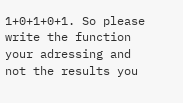1+0+1+0+1. So please write the function your adressing and not the results you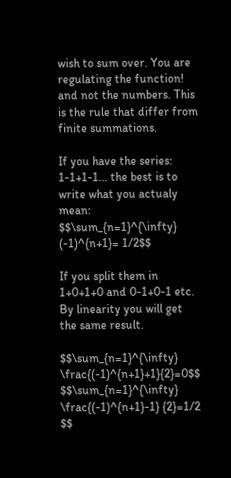wish to sum over. You are regulating the function! and not the numbers. This is the rule that differ from finite summations.

If you have the series: 1-1+1-1... the best is to write what you actualy mean: $$\sum_{n=1}^{\infty} (-1)^{n+1}= 1/2$$

If you split them in 1+0+1+0 and 0-1+0-1 etc. By linearity you will get the same result.

$$\sum_{n=1}^{\infty} \frac{(-1)^{n+1}+1}{2}=0$$ $$\sum_{n=1}^{\infty} \frac{(-1)^{n+1}-1} {2}=1/2 $$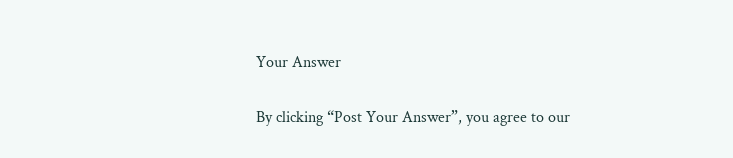Your Answer

By clicking “Post Your Answer”, you agree to our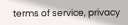terms of service, privacy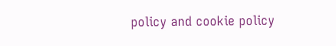policy and cookie policy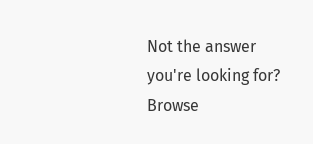Not the answer you're looking for? Browse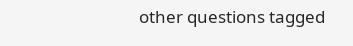other questions tagged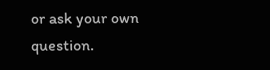or ask your own question.